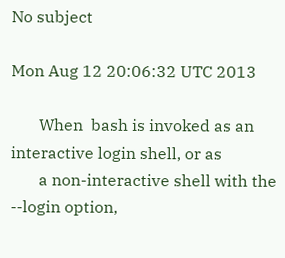No subject

Mon Aug 12 20:06:32 UTC 2013

       When  bash is invoked as an interactive login shell, or as
       a non-interactive shell with the --login option,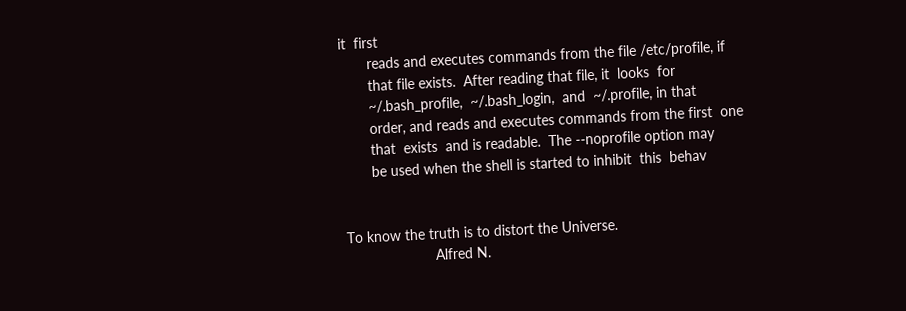it  first
       reads and executes commands from the file /etc/profile, if
       that file exists.  After reading that file, it  looks  for
       ~/.bash_profile,  ~/.bash_login,  and  ~/.profile, in that
       order, and reads and executes commands from the first  one
       that  exists  and is readable.  The --noprofile option may
       be used when the shell is started to inhibit  this  behav


To know the truth is to distort the Universe.
                      Alfred N.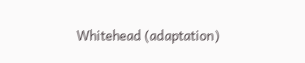Whitehead (adaptation)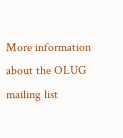More information about the OLUG mailing list